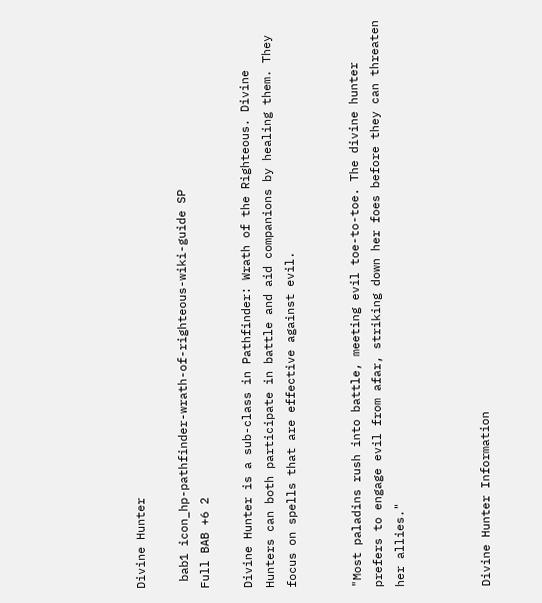Divine Hunter

 bab1 icon_hp-pathfinder-wrath-of-righteous-wiki-guide SP
Full BAB +6 2

Divine Hunter is a sub-class in Pathfinder: Wrath of the Righteous. Divine Hunters can both participate in battle and aid companions by healing them. They focus on spells that are effective against evil.


"Most paladins rush into battle, meeting evil toe-to-toe. The divine hunter prefers to engage evil from afar, striking down her foes before they can threaten her allies."



Divine Hunter Information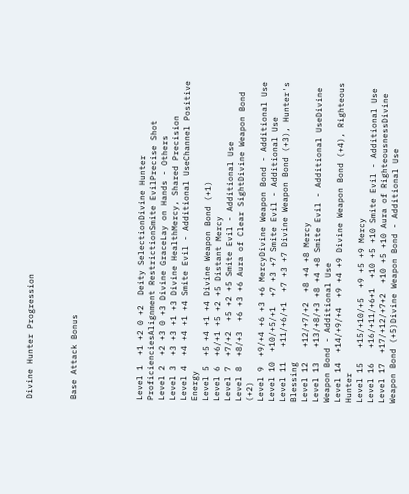Divine Hunter Progression



Base Attack Bonus





Level 1  +1 +2 0 +2  Deity SelectionDivine Hunter ProficienciesAlignment RestrictionSmite EvilPrecise Shot
Level 2  +2 +3 0 +3 Divine GraceLay on Hands - Others
Level 3  +3 +3 +1 +3 Divine HealthMercy, Shared Precision
Level 4  +4 +4 +1 +4 Smite Evil - Additional UseChannel Positive Energy
Level 5  +5 +4 +1 +4 Divine Weapon Bond (+1)
Level 6  +6/+1 +5 +2 +5 Distant Mercy
Level 7  +7/+2  +5 +2 +5 Smite Evil - Additional Use
Level 8  +8/+3  +6 +3 +6 Aura of Clear SightDivine Weapon Bond (+2)
Level 9  +9/+4 +6 +3 +6 MercyDivine Weapon Bond - Additional Use
Level 10  +10/+5/+1  +7 +3 +7 Smite Evil - Additional Use
Level 11   +11/+6/+1  +7 +3 +7 Divine Weapon Bond (+3), Hunter's Blessing
Level 12   +12/+7/+2  +8 +4 +8 Mercy
Level 13   +13/+8/+3 +8 +4 +8 Smite Evil - Additional UseDivine Weapon Bond - Additional Use
Level 14  +14/+9/+4  +9 +4 +9 Divine Weapon Bond (+4), Righteous Hunter
Level 15   +15/+10/+5  +9 +5 +9 Mercy
Level 16   +16/+11/+6+1  +10 +5 +10 Smite Evil - Additional Use
Level 17  +17/+12/+7+2  +10 +5 +10 Aura of RighteousnessDivine Weapon Bond (+5)Divine Weapon Bond - Additional Use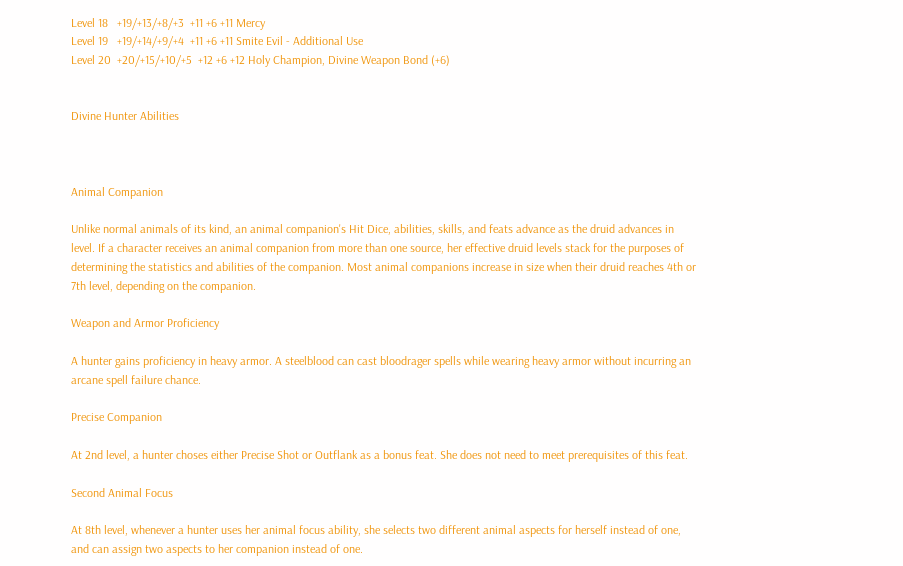Level 18   +19/+13/+8/+3  +11 +6 +11 Mercy
Level 19   +19/+14/+9/+4  +11 +6 +11 Smite Evil - Additional Use
Level 20  +20/+15/+10/+5  +12 +6 +12 Holy Champion, Divine Weapon Bond (+6)


Divine Hunter Abilities



Animal Companion

Unlike normal animals of its kind, an animal companion's Hit Dice, abilities, skills, and feats advance as the druid advances in level. If a character receives an animal companion from more than one source, her effective druid levels stack for the purposes of determining the statistics and abilities of the companion. Most animal companions increase in size when their druid reaches 4th or 7th level, depending on the companion.

Weapon and Armor Proficiency

A hunter gains proficiency in heavy armor. A steelblood can cast bloodrager spells while wearing heavy armor without incurring an arcane spell failure chance.

Precise Companion

At 2nd level, a hunter choses either Precise Shot or Outflank as a bonus feat. She does not need to meet prerequisites of this feat.

Second Animal Focus

At 8th level, whenever a hunter uses her animal focus ability, she selects two different animal aspects for herself instead of one, and can assign two aspects to her companion instead of one.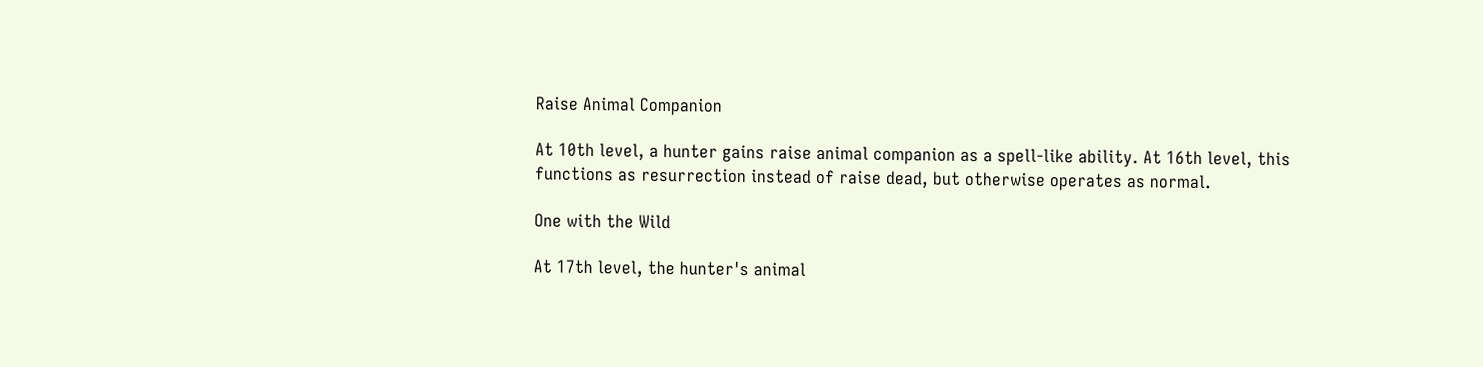Raise Animal Companion

At 10th level, a hunter gains raise animal companion as a spell-like ability. At 16th level, this functions as resurrection instead of raise dead, but otherwise operates as normal.

One with the Wild

At 17th level, the hunter's animal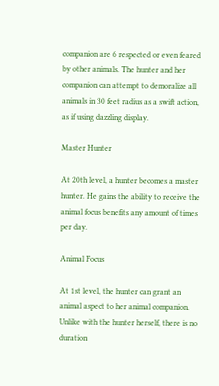companion are 6 respected or even feared by other animals. The hunter and her companion can attempt to demoralize all animals in 30 feet radius as a swift action, as if using dazzling display.

Master Hunter

At 20th level, a hunter becomes a master hunter. He gains the ability to receive the animal focus benefits any amount of times per day.

Animal Focus

At 1st level, the hunter can grant an animal aspect to her animal companion. Unlike with the hunter herself, there is no duration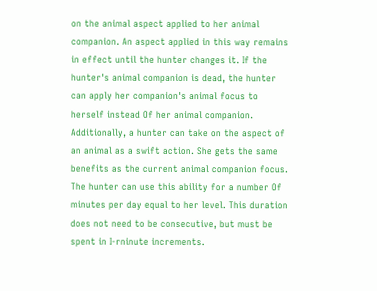on the animal aspect applied to her animal companion. An aspect applied in this way remains in effect until the hunter changes it. If the hunter's animal companion is dead, the hunter can apply her companion's animal focus to herself instead Of her animal companion. Additionally, a hunter can take on the aspect of an animal as a swift action. She gets the same benefits as the current animal companion focus. The hunter can use this ability for a number Of minutes per day equal to her level. This duration does not need to be consecutive, but must be spent in I-rninute increments.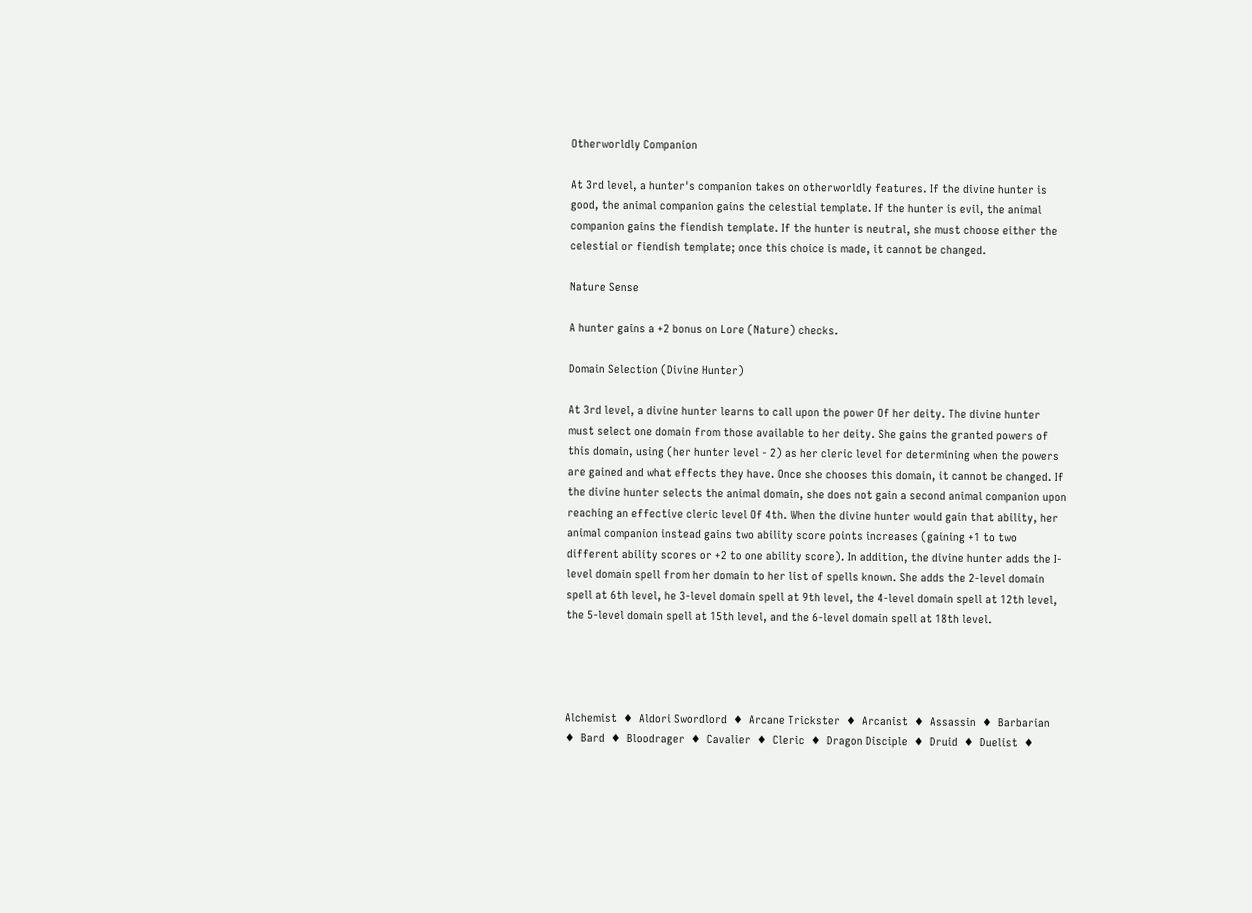Otherworldly Companion

At 3rd level, a hunter's companion takes on otherworldly features. If the divine hunter is good, the animal companion gains the celestial template. If the hunter is evil, the animal companion gains the fiendish template. If the hunter is neutral, she must choose either the celestial or fiendish template; once this choice is made, it cannot be changed.

Nature Sense

A hunter gains a +2 bonus on Lore (Nature) checks.

Domain Selection (Divine Hunter)

At 3rd level, a divine hunter learns to call upon the power Of her deity. The divine hunter must select one domain from those available to her deity. She gains the granted powers of this domain, using (her hunter level - 2) as her cleric level for determining when the powers are gained and what effects they have. Once she chooses this domain, it cannot be changed. If the divine hunter selects the animal domain, she does not gain a second animal companion upon reaching an effective cleric level Of 4th. When the divine hunter would gain that ability, her animal companion instead gains two ability score points increases (gaining +1 to two different ability scores or +2 to one ability score). In addition, the divine hunter adds the I-level domain spell from her domain to her list of spells known. She adds the 2-level domain spell at 6th level, he 3-level domain spell at 9th level, the 4-level domain spell at 12th level, the 5-level domain spell at 15th level, and the 6-level domain spell at 18th level.




Alchemist  ♦  Aldori Swordlord  ♦  Arcane Trickster  ♦  Arcanist  ♦  Assassin  ♦  Barbarian  ♦  Bard  ♦  Bloodrager  ♦  Cavalier  ♦  Cleric  ♦  Dragon Disciple  ♦  Druid  ♦  Duelist  ♦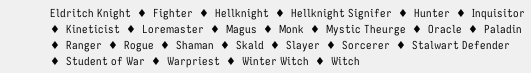Eldritch Knight  ♦  Fighter  ♦  Hellknight  ♦  Hellknight Signifer  ♦  Hunter  ♦  Inquisitor  ♦  Kineticist  ♦  Loremaster  ♦  Magus  ♦  Monk  ♦  Mystic Theurge  ♦  Oracle  ♦  Paladin  ♦  Ranger  ♦  Rogue  ♦  Shaman  ♦  Skald  ♦  Slayer  ♦  Sorcerer  ♦  Stalwart Defender  ♦  Student of War  ♦  Warpriest  ♦  Winter Witch  ♦  Witch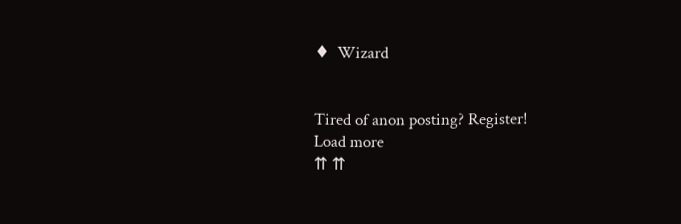♦  Wizard


Tired of anon posting? Register!
Load more
⇈ ⇈